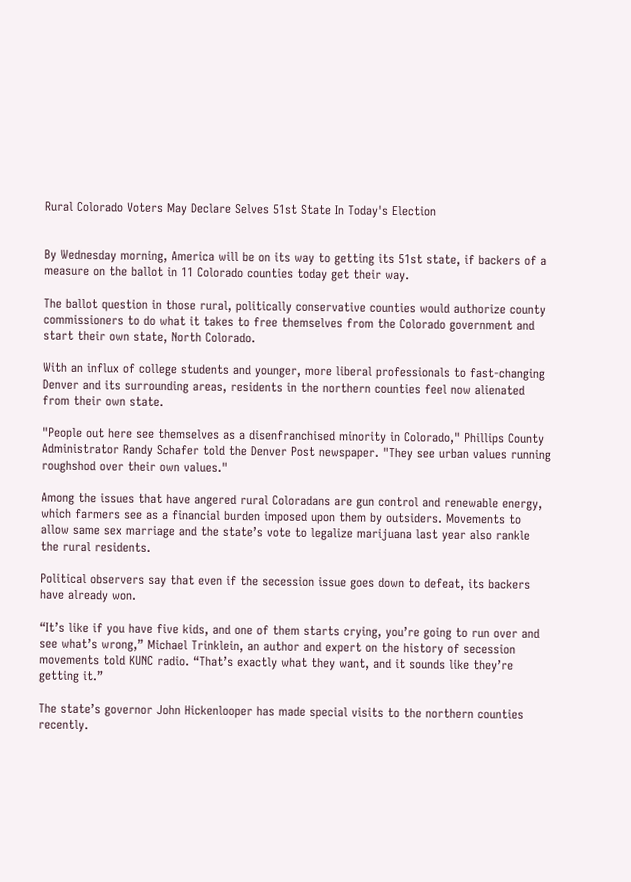Rural Colorado Voters May Declare Selves 51st State In Today's Election


By Wednesday morning, America will be on its way to getting its 51st state, if backers of a measure on the ballot in 11 Colorado counties today get their way.

The ballot question in those rural, politically conservative counties would authorize county commissioners to do what it takes to free themselves from the Colorado government and start their own state, North Colorado.

With an influx of college students and younger, more liberal professionals to fast-changing Denver and its surrounding areas, residents in the northern counties feel now alienated from their own state.

"People out here see themselves as a disenfranchised minority in Colorado," Phillips County Administrator Randy Schafer told the Denver Post newspaper. "They see urban values running roughshod over their own values."

Among the issues that have angered rural Coloradans are gun control and renewable energy, which farmers see as a financial burden imposed upon them by outsiders. Movements to allow same sex marriage and the state’s vote to legalize marijuana last year also rankle the rural residents.

Political observers say that even if the secession issue goes down to defeat, its backers have already won.

“It’s like if you have five kids, and one of them starts crying, you’re going to run over and see what’s wrong,” Michael Trinklein, an author and expert on the history of secession movements told KUNC radio. “That’s exactly what they want, and it sounds like they’re getting it.”

The state’s governor John Hickenlooper has made special visits to the northern counties recently.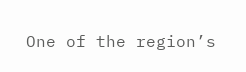One of the region’s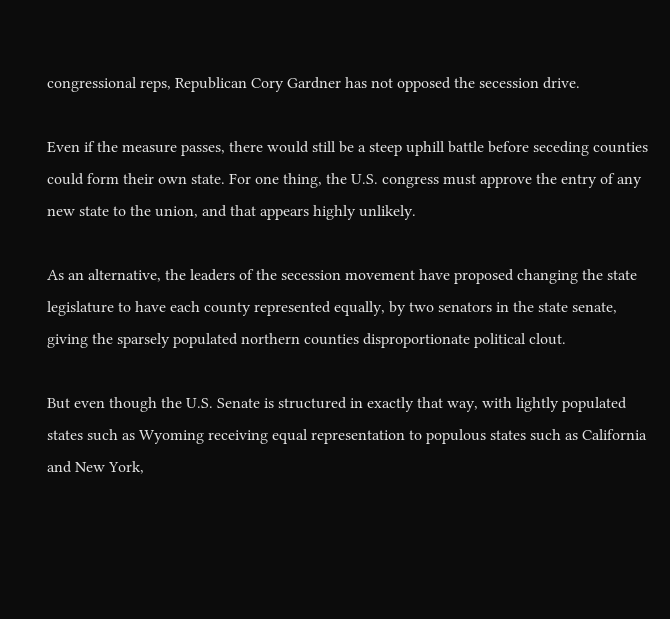congressional reps, Republican Cory Gardner has not opposed the secession drive.

Even if the measure passes, there would still be a steep uphill battle before seceding counties could form their own state. For one thing, the U.S. congress must approve the entry of any new state to the union, and that appears highly unlikely.

As an alternative, the leaders of the secession movement have proposed changing the state legislature to have each county represented equally, by two senators in the state senate, giving the sparsely populated northern counties disproportionate political clout.

But even though the U.S. Senate is structured in exactly that way, with lightly populated states such as Wyoming receiving equal representation to populous states such as California and New York,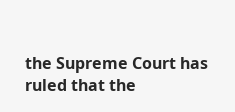the Supreme Court has ruled that the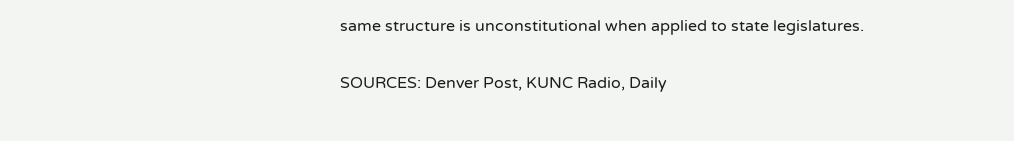same structure is unconstitutional when applied to state legislatures.

SOURCES: Denver Post, KUNC Radio, Daily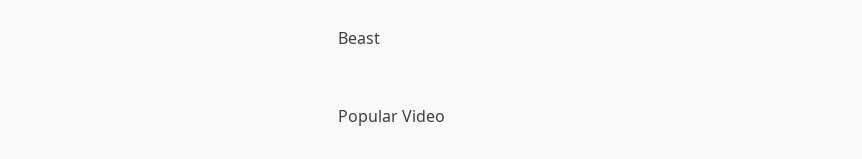Beast


Popular Video